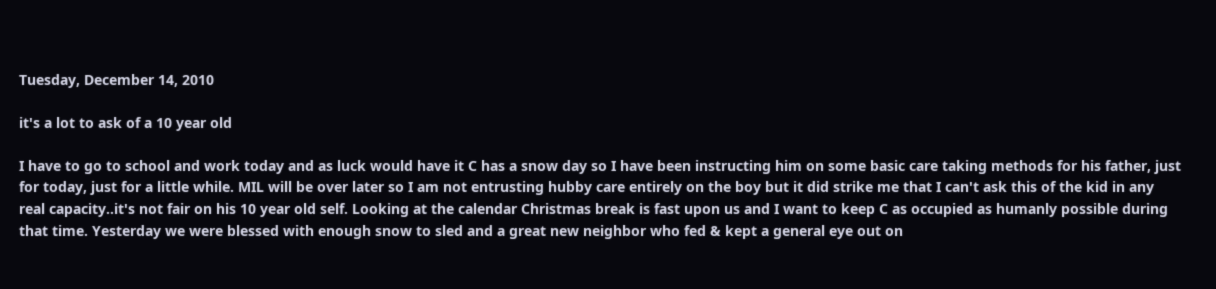Tuesday, December 14, 2010

it's a lot to ask of a 10 year old

I have to go to school and work today and as luck would have it C has a snow day so I have been instructing him on some basic care taking methods for his father, just for today, just for a little while. MIL will be over later so I am not entrusting hubby care entirely on the boy but it did strike me that I can't ask this of the kid in any real capacity..it's not fair on his 10 year old self. Looking at the calendar Christmas break is fast upon us and I want to keep C as occupied as humanly possible during that time. Yesterday we were blessed with enough snow to sled and a great new neighbor who fed & kept a general eye out on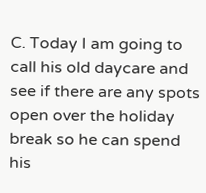C. Today I am going to call his old daycare and see if there are any spots open over the holiday break so he can spend his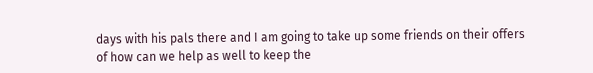days with his pals there and I am going to take up some friends on their offers of how can we help as well to keep the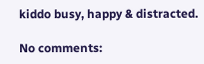kiddo busy, happy & distracted.

No comments: